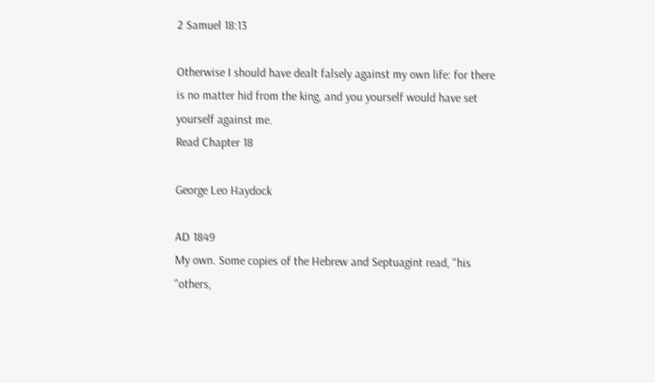2 Samuel 18:13

Otherwise I should have dealt falsely against my own life: for there is no matter hid from the king, and you yourself would have set yourself against me.
Read Chapter 18

George Leo Haydock

AD 1849
My own. Some copies of the Hebrew and Septuagint read, "his "others,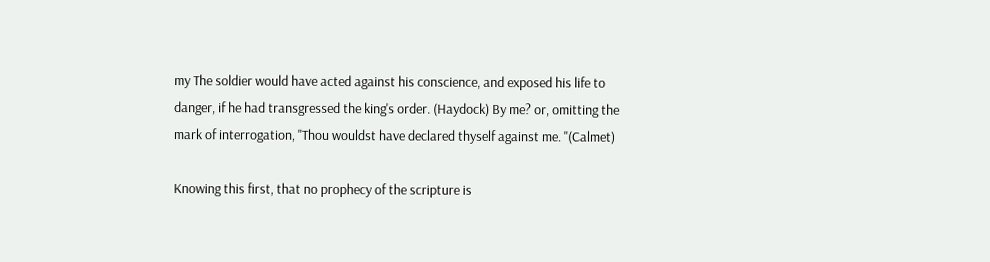my The soldier would have acted against his conscience, and exposed his life to danger, if he had transgressed the king's order. (Haydock) By me? or, omitting the mark of interrogation, "Thou wouldst have declared thyself against me. "(Calmet)

Knowing this first, that no prophecy of the scripture is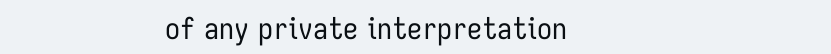of any private interpretation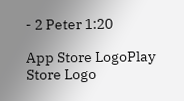- 2 Peter 1:20

App Store LogoPlay Store Logo